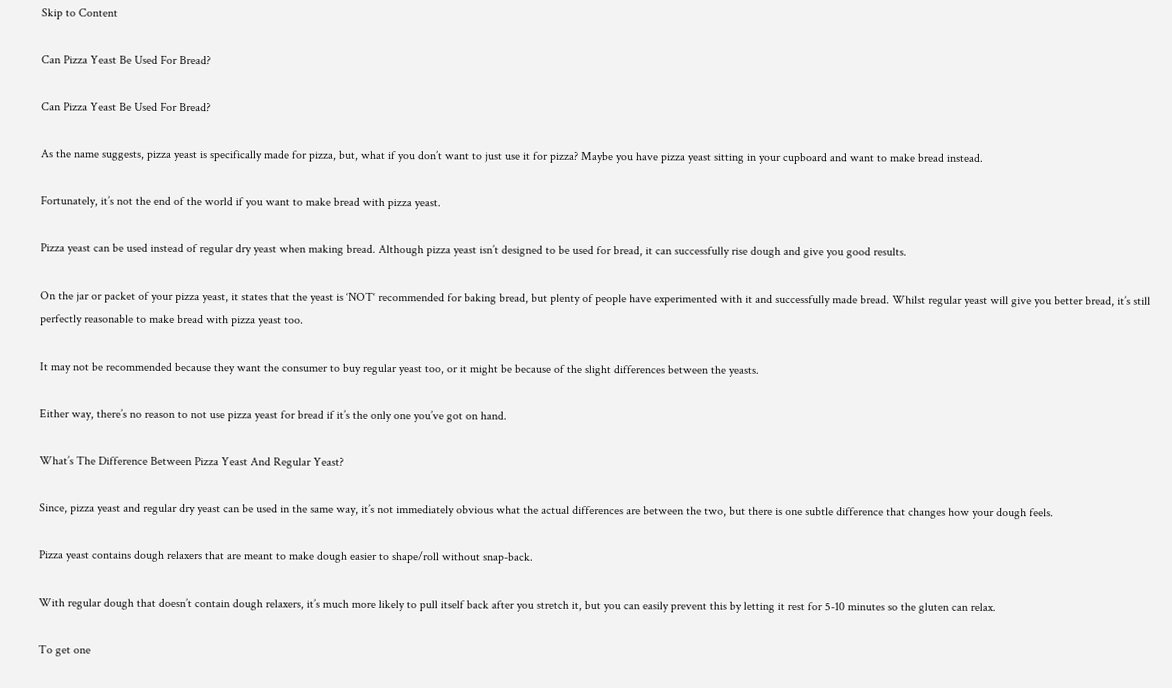Skip to Content

Can Pizza Yeast Be Used For Bread?

Can Pizza Yeast Be Used For Bread?

As the name suggests, pizza yeast is specifically made for pizza, but, what if you don’t want to just use it for pizza? Maybe you have pizza yeast sitting in your cupboard and want to make bread instead.

Fortunately, it’s not the end of the world if you want to make bread with pizza yeast.

Pizza yeast can be used instead of regular dry yeast when making bread. Although pizza yeast isn’t designed to be used for bread, it can successfully rise dough and give you good results.

On the jar or packet of your pizza yeast, it states that the yeast is ‘NOT‘ recommended for baking bread, but plenty of people have experimented with it and successfully made bread. Whilst regular yeast will give you better bread, it’s still perfectly reasonable to make bread with pizza yeast too.

It may not be recommended because they want the consumer to buy regular yeast too, or it might be because of the slight differences between the yeasts.

Either way, there’s no reason to not use pizza yeast for bread if it’s the only one you’ve got on hand.

What’s The Difference Between Pizza Yeast And Regular Yeast?

Since, pizza yeast and regular dry yeast can be used in the same way, it’s not immediately obvious what the actual differences are between the two, but there is one subtle difference that changes how your dough feels.

Pizza yeast contains dough relaxers that are meant to make dough easier to shape/roll without snap-back.

With regular dough that doesn’t contain dough relaxers, it’s much more likely to pull itself back after you stretch it, but you can easily prevent this by letting it rest for 5-10 minutes so the gluten can relax.

To get one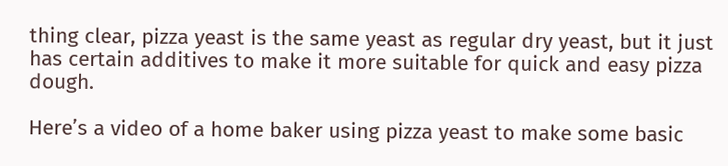thing clear, pizza yeast is the same yeast as regular dry yeast, but it just has certain additives to make it more suitable for quick and easy pizza dough.

Here’s a video of a home baker using pizza yeast to make some basic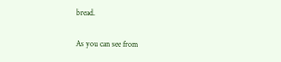bread.

As you can see from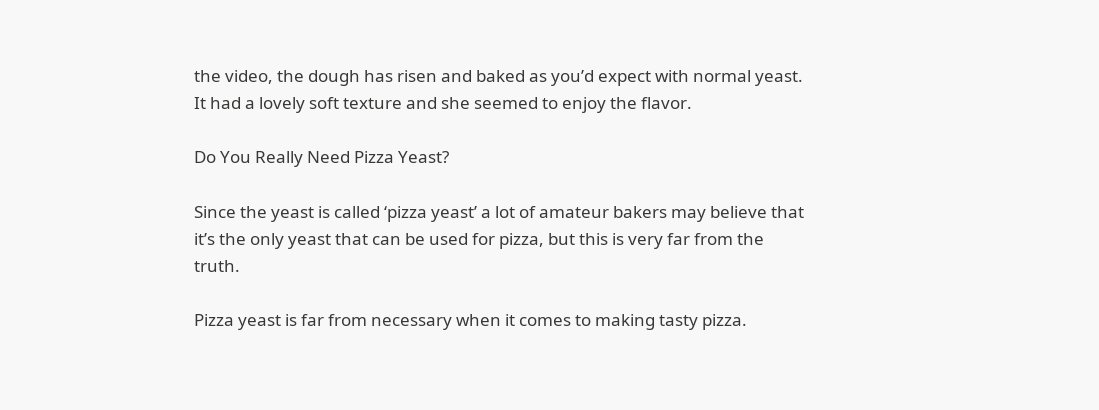the video, the dough has risen and baked as you’d expect with normal yeast. It had a lovely soft texture and she seemed to enjoy the flavor.

Do You Really Need Pizza Yeast?

Since the yeast is called ‘pizza yeast’ a lot of amateur bakers may believe that it’s the only yeast that can be used for pizza, but this is very far from the truth.

Pizza yeast is far from necessary when it comes to making tasty pizza.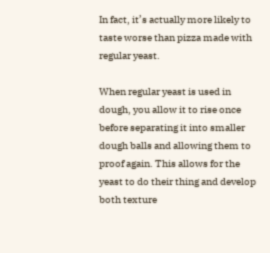In fact, it’s actually more likely to taste worse than pizza made with regular yeast.

When regular yeast is used in dough, you allow it to rise once before separating it into smaller dough balls and allowing them to proof again. This allows for the yeast to do their thing and develop both texture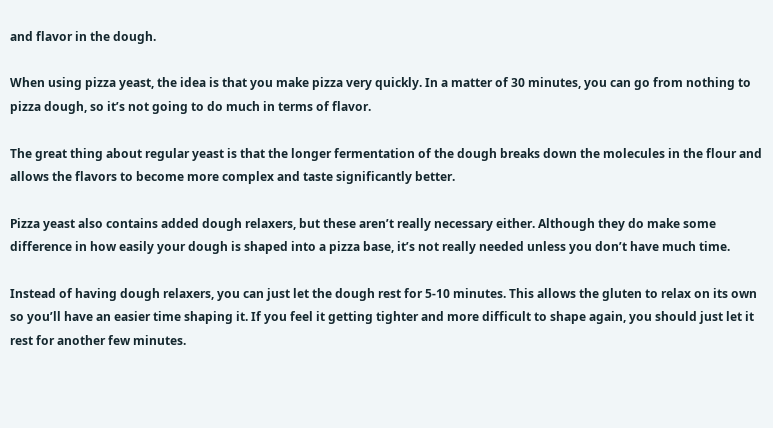and flavor in the dough.

When using pizza yeast, the idea is that you make pizza very quickly. In a matter of 30 minutes, you can go from nothing to pizza dough, so it’s not going to do much in terms of flavor.

The great thing about regular yeast is that the longer fermentation of the dough breaks down the molecules in the flour and allows the flavors to become more complex and taste significantly better.

Pizza yeast also contains added dough relaxers, but these aren’t really necessary either. Although they do make some difference in how easily your dough is shaped into a pizza base, it’s not really needed unless you don’t have much time.

Instead of having dough relaxers, you can just let the dough rest for 5-10 minutes. This allows the gluten to relax on its own so you’ll have an easier time shaping it. If you feel it getting tighter and more difficult to shape again, you should just let it rest for another few minutes.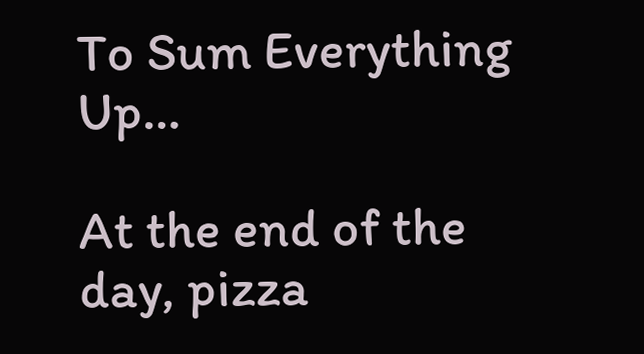To Sum Everything Up…

At the end of the day, pizza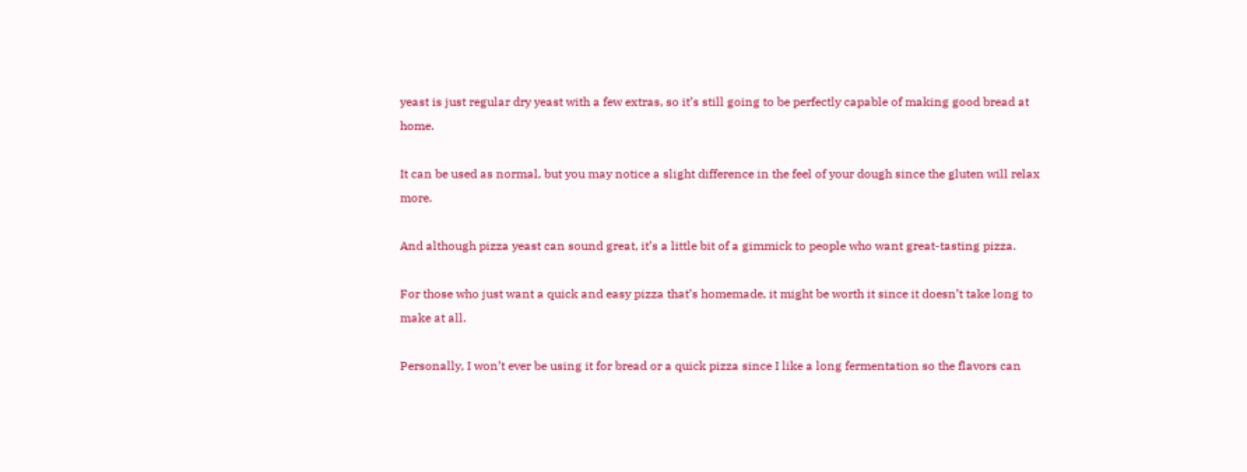yeast is just regular dry yeast with a few extras, so it’s still going to be perfectly capable of making good bread at home.

It can be used as normal, but you may notice a slight difference in the feel of your dough since the gluten will relax more.

And although pizza yeast can sound great, it’s a little bit of a gimmick to people who want great-tasting pizza.

For those who just want a quick and easy pizza that’s homemade, it might be worth it since it doesn’t take long to make at all.

Personally, I won’t ever be using it for bread or a quick pizza since I like a long fermentation so the flavors can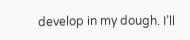develop in my dough. I’ll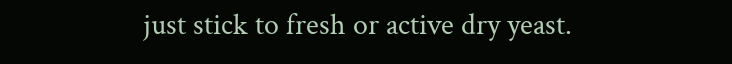just stick to fresh or active dry yeast.